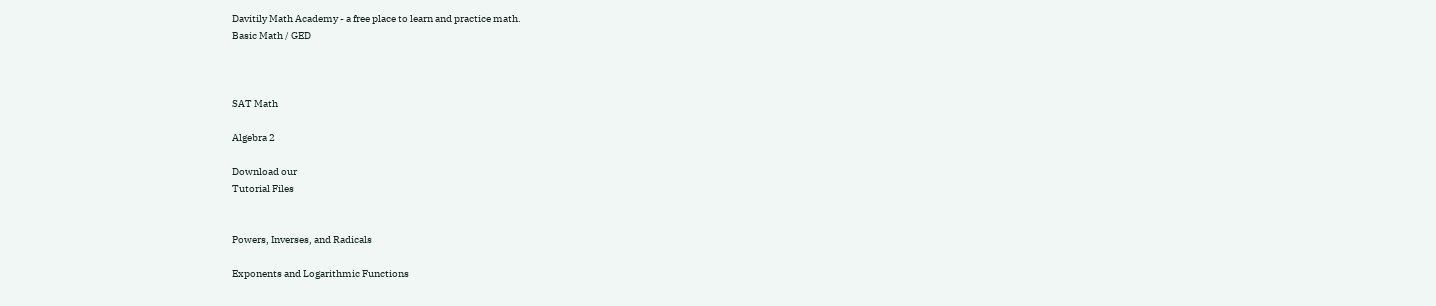Davitily Math Academy - a free place to learn and practice math.
Basic Math / GED



SAT Math

Algebra 2

Download our
Tutorial Files


Powers, Inverses, and Radicals

Exponents and Logarithmic Functions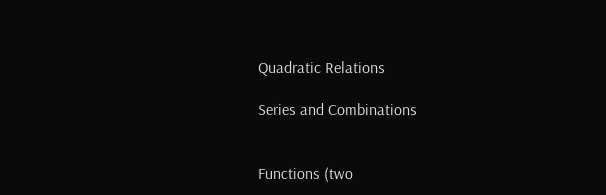Quadratic Relations

Series and Combinations


Functions (two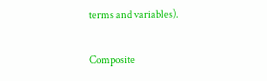terms and variables).

Composite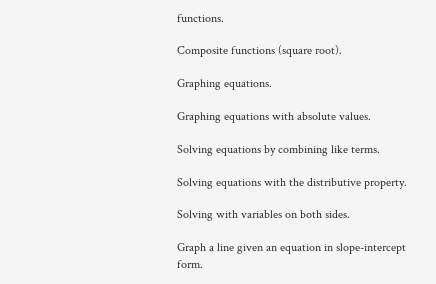functions.

Composite functions (square root).

Graphing equations.

Graphing equations with absolute values.

Solving equations by combining like terms.

Solving equations with the distributive property.

Solving with variables on both sides.

Graph a line given an equation in slope-intercept form.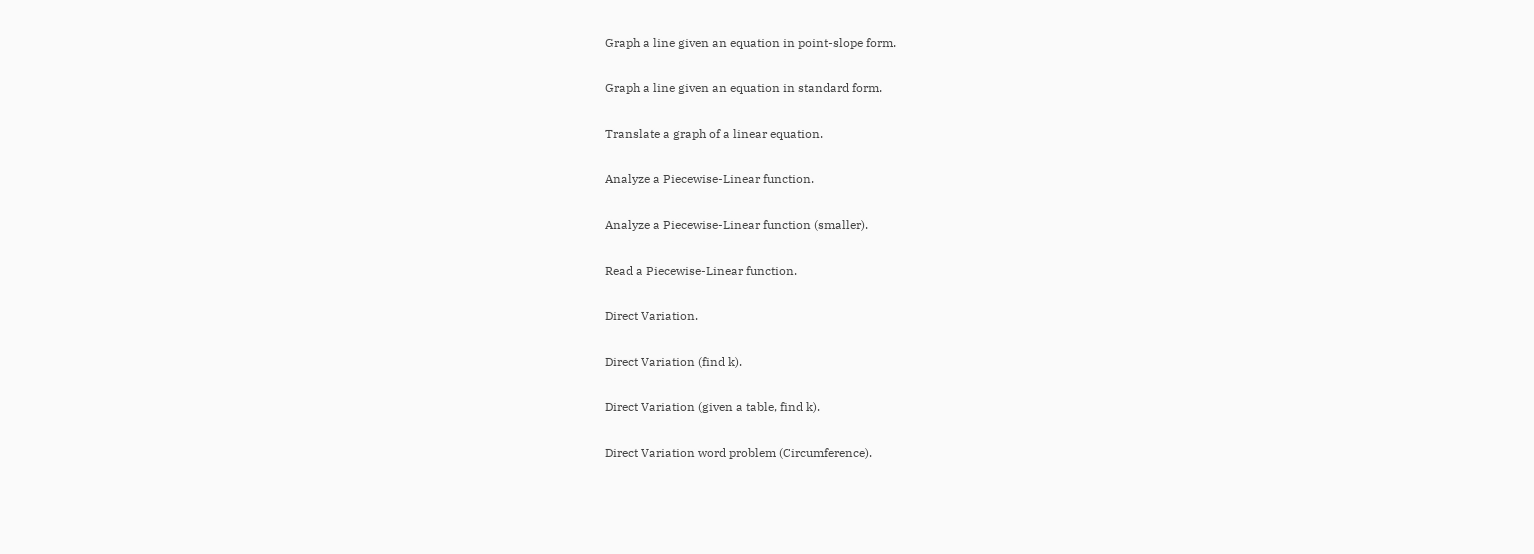Graph a line given an equation in point-slope form.

Graph a line given an equation in standard form.

Translate a graph of a linear equation.

Analyze a Piecewise-Linear function.

Analyze a Piecewise-Linear function (smaller).

Read a Piecewise-Linear function.

Direct Variation.

Direct Variation (find k).

Direct Variation (given a table, find k).

Direct Variation word problem (Circumference).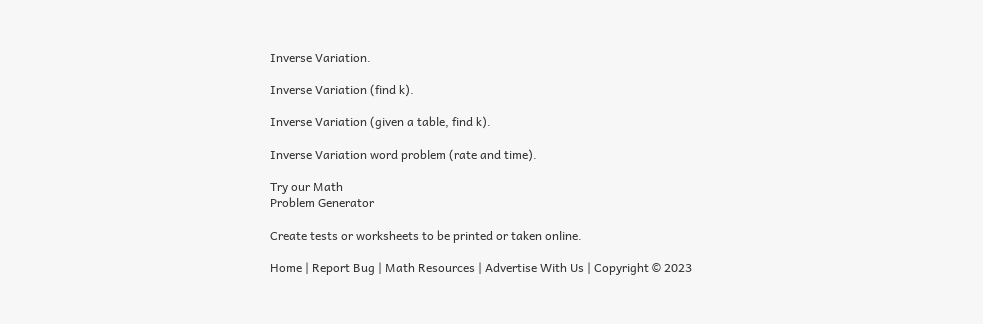Inverse Variation.

Inverse Variation (find k).

Inverse Variation (given a table, find k).

Inverse Variation word problem (rate and time).

Try our Math
Problem Generator

Create tests or worksheets to be printed or taken online.

Home | Report Bug | Math Resources | Advertise With Us | Copyright © 2023